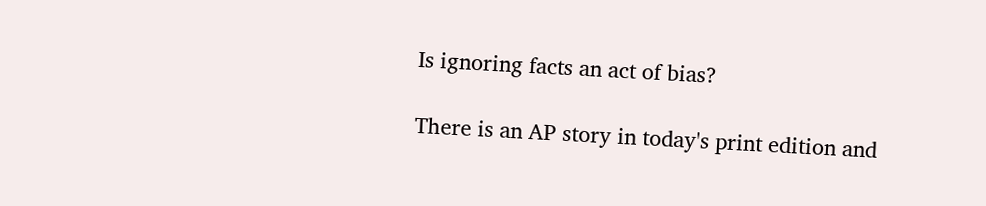Is ignoring facts an act of bias?

There is an AP story in today's print edition and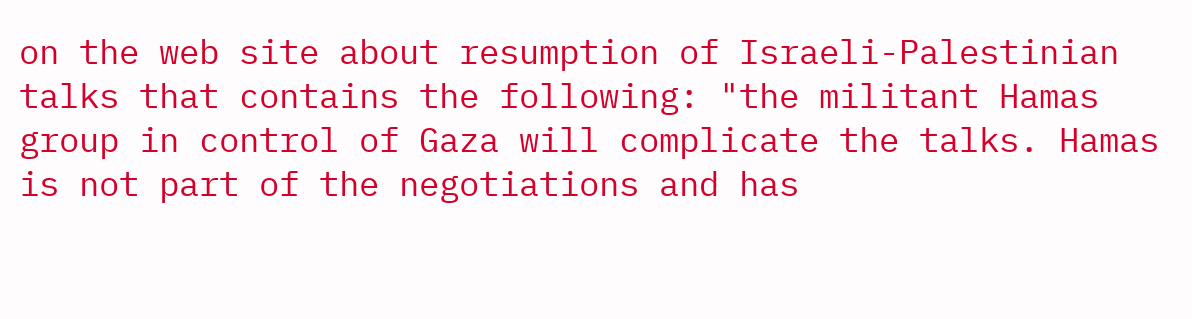on the web site about resumption of Israeli-Palestinian talks that contains the following: "the militant Hamas group in control of Gaza will complicate the talks. Hamas is not part of the negotiations and has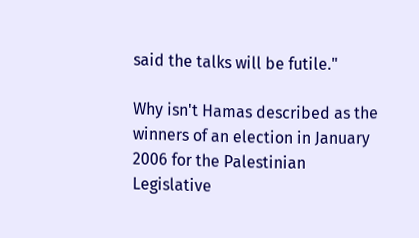said the talks will be futile."

Why isn't Hamas described as the winners of an election in January 2006 for the Palestinian Legislative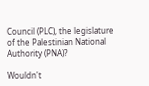Council (PLC), the legislature of the Palestinian National Authority (PNA)?

Wouldn't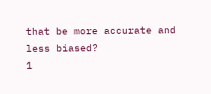that be more accurate and less biased?
1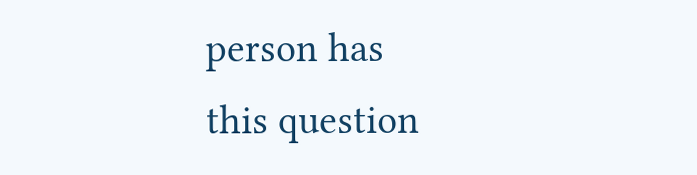person has
this question